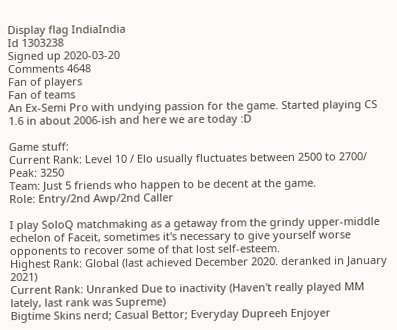Display flag IndiaIndia
Id 1303238
Signed up 2020-03-20
Comments 4648
Fan of players
Fan of teams
An Ex-Semi Pro with undying passion for the game. Started playing CS 1.6 in about 2006-ish and here we are today :D

Game stuff:
Current Rank: Level 10 / Elo usually fluctuates between 2500 to 2700/ Peak: 3250
Team: Just 5 friends who happen to be decent at the game.
Role: Entry/2nd Awp/2nd Caller

I play SoloQ matchmaking as a getaway from the grindy upper-middle echelon of Faceit, sometimes it's necessary to give yourself worse opponents to recover some of that lost self-esteem.
Highest Rank: Global (last achieved December 2020. deranked in January 2021)
Current Rank: Unranked Due to inactivity (Haven't really played MM lately, last rank was Supreme)
Bigtime Skins nerd; Casual Bettor; Everyday Dupreeh Enjoyer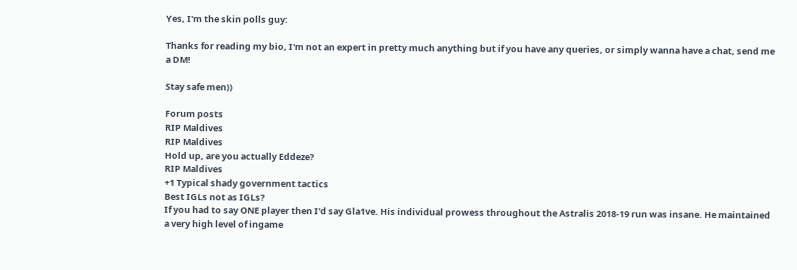Yes, I'm the skin polls guy:

Thanks for reading my bio, I'm not an expert in pretty much anything but if you have any queries, or simply wanna have a chat, send me a DM!

Stay safe men))

Forum posts
RIP Maldives
RIP Maldives
Hold up, are you actually Eddeze?
RIP Maldives
+1 Typical shady government tactics
Best IGLs not as IGLs?
If you had to say ONE player then I'd say Gla1ve. His individual prowess throughout the Astralis 2018-19 run was insane. He maintained a very high level of ingame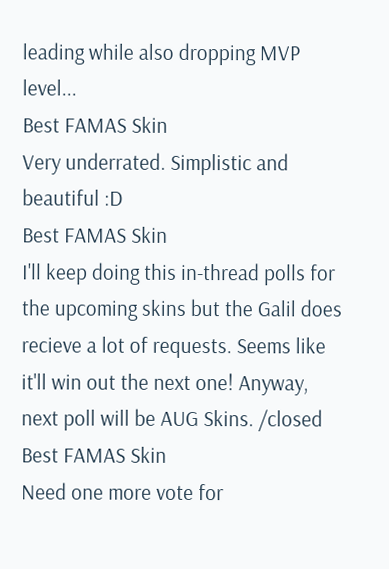leading while also dropping MVP level...
Best FAMAS Skin
Very underrated. Simplistic and beautiful :D
Best FAMAS Skin
I'll keep doing this in-thread polls for the upcoming skins but the Galil does recieve a lot of requests. Seems like it'll win out the next one! Anyway, next poll will be AUG Skins. /closed
Best FAMAS Skin
Need one more vote for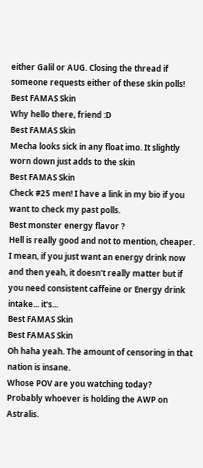either Galil or AUG. Closing the thread if someone requests either of these skin polls!
Best FAMAS Skin
Why hello there, friend :D
Best FAMAS Skin
Mecha looks sick in any float imo. It slightly worn down just adds to the skin
Best FAMAS Skin
Check #25 men! I have a link in my bio if you want to check my past polls.
Best monster energy flavor ?
Hell is really good and not to mention, cheaper. I mean, if you just want an energy drink now and then yeah, it doesn't really matter but if you need consistent caffeine or Energy drink intake... it's...
Best FAMAS Skin
Best FAMAS Skin
Oh haha yeah. The amount of censoring in that nation is insane.
Whose POV are you watching today?
Probably whoever is holding the AWP on Astralis.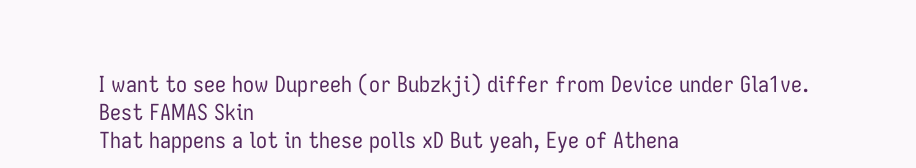I want to see how Dupreeh (or Bubzkji) differ from Device under Gla1ve.
Best FAMAS Skin
That happens a lot in these polls xD But yeah, Eye of Athena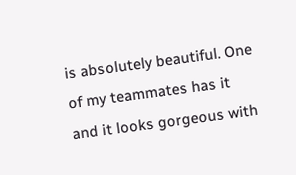is absolutely beautiful. One of my teammates has it and it looks gorgeous with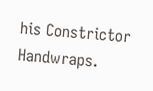his Constrictor Handwraps.